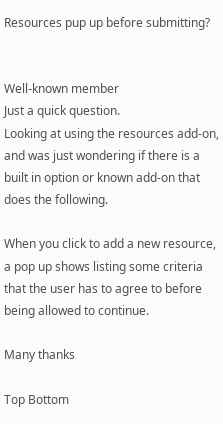Resources pup up before submitting?


Well-known member
Just a quick question.
Looking at using the resources add-on, and was just wondering if there is a built in option or known add-on that does the following.

When you click to add a new resource, a pop up shows listing some criteria that the user has to agree to before being allowed to continue.

Many thanks

Top Bottom